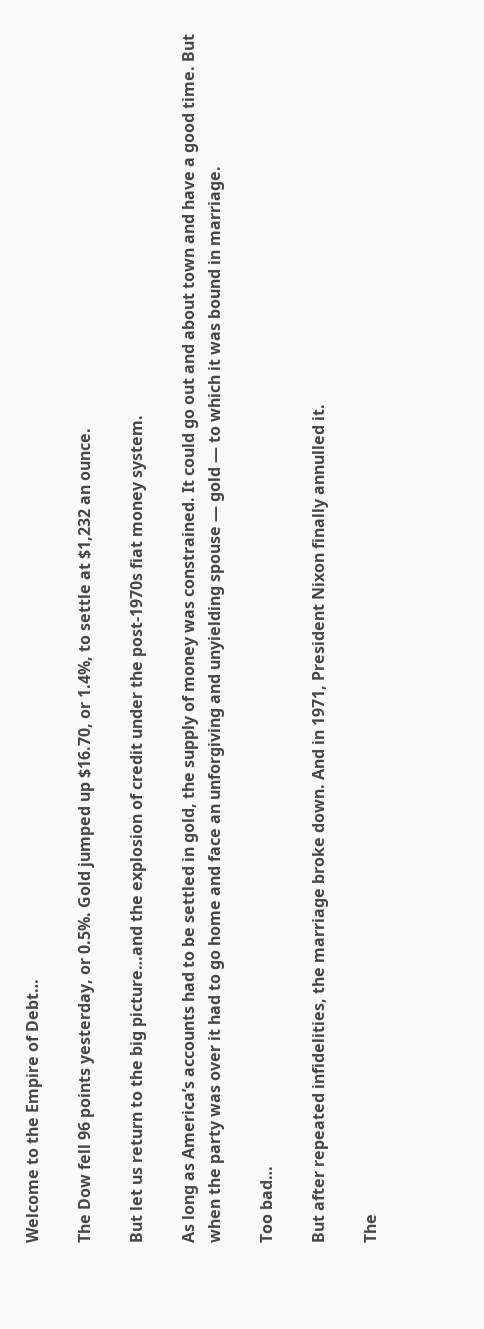Welcome to the Empire of Debt…

The Dow fell 96 points yesterday, or 0.5%. Gold jumped up $16.70, or 1.4%, to settle at $1,232 an ounce.

But let us return to the big picture…and the explosion of credit under the post-1970s fiat money system.

As long as America’s accounts had to be settled in gold, the supply of money was constrained. It could go out and about town and have a good time. But when the party was over it had to go home and face an unforgiving and unyielding spouse — gold — to which it was bound in marriage.

Too bad…

But after repeated infidelities, the marriage broke down. And in 1971, President Nixon finally annulled it.

The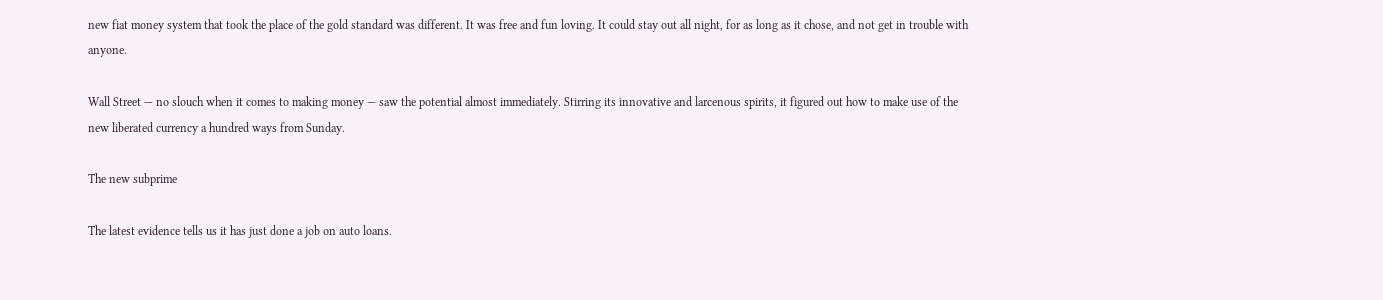new fiat money system that took the place of the gold standard was different. It was free and fun loving. It could stay out all night, for as long as it chose, and not get in trouble with anyone.

Wall Street — no slouch when it comes to making money — saw the potential almost immediately. Stirring its innovative and larcenous spirits, it figured out how to make use of the new liberated currency a hundred ways from Sunday.

The new subprime

The latest evidence tells us it has just done a job on auto loans.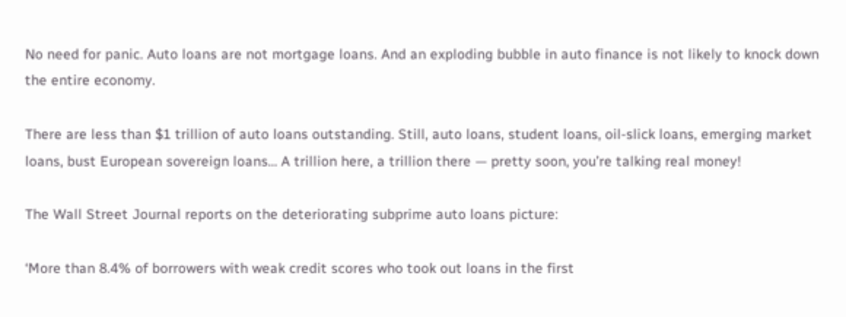No need for panic. Auto loans are not mortgage loans. And an exploding bubble in auto finance is not likely to knock down the entire economy.

There are less than $1 trillion of auto loans outstanding. Still, auto loans, student loans, oil-slick loans, emerging market loans, bust European sovereign loans… A trillion here, a trillion there — pretty soon, you’re talking real money!

The Wall Street Journal reports on the deteriorating subprime auto loans picture:

‘More than 8.4% of borrowers with weak credit scores who took out loans in the first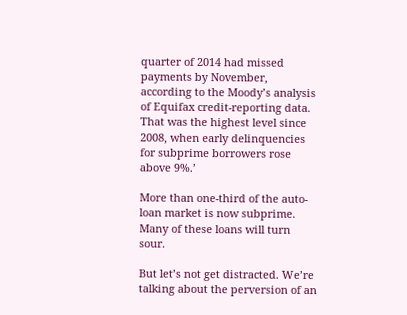quarter of 2014 had missed payments by November, according to the Moody’s analysis of Equifax credit-reporting data. That was the highest level since 2008, when early delinquencies for subprime borrowers rose above 9%.’

More than one-third of the auto-loan market is now subprime. Many of these loans will turn sour.

But let’s not get distracted. We’re talking about the perversion of an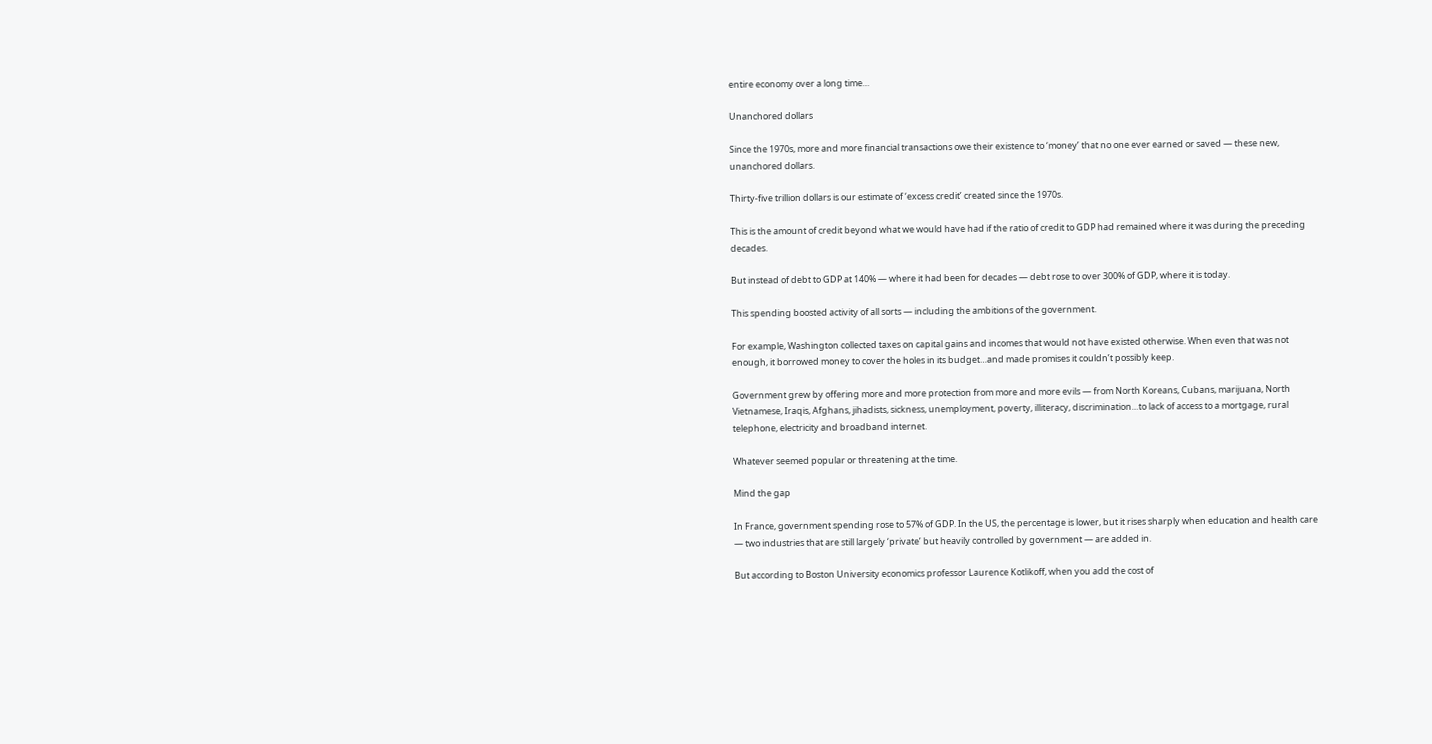entire economy over a long time…

Unanchored dollars

Since the 1970s, more and more financial transactions owe their existence to ‘money’ that no one ever earned or saved — these new, unanchored dollars.

Thirty-five trillion dollars is our estimate of ‘excess credit’ created since the 1970s.

This is the amount of credit beyond what we would have had if the ratio of credit to GDP had remained where it was during the preceding decades.

But instead of debt to GDP at 140% — where it had been for decades — debt rose to over 300% of GDP, where it is today.

This spending boosted activity of all sorts — including the ambitions of the government.

For example, Washington collected taxes on capital gains and incomes that would not have existed otherwise. When even that was not enough, it borrowed money to cover the holes in its budget…and made promises it couldn’t possibly keep.

Government grew by offering more and more protection from more and more evils — from North Koreans, Cubans, marijuana, North Vietnamese, Iraqis, Afghans, jihadists, sickness, unemployment, poverty, illiteracy, discrimination…to lack of access to a mortgage, rural telephone, electricity and broadband internet.

Whatever seemed popular or threatening at the time.

Mind the gap

In France, government spending rose to 57% of GDP. In the US, the percentage is lower, but it rises sharply when education and health care — two industries that are still largely ‘private’ but heavily controlled by government — are added in.

But according to Boston University economics professor Laurence Kotlikoff, when you add the cost of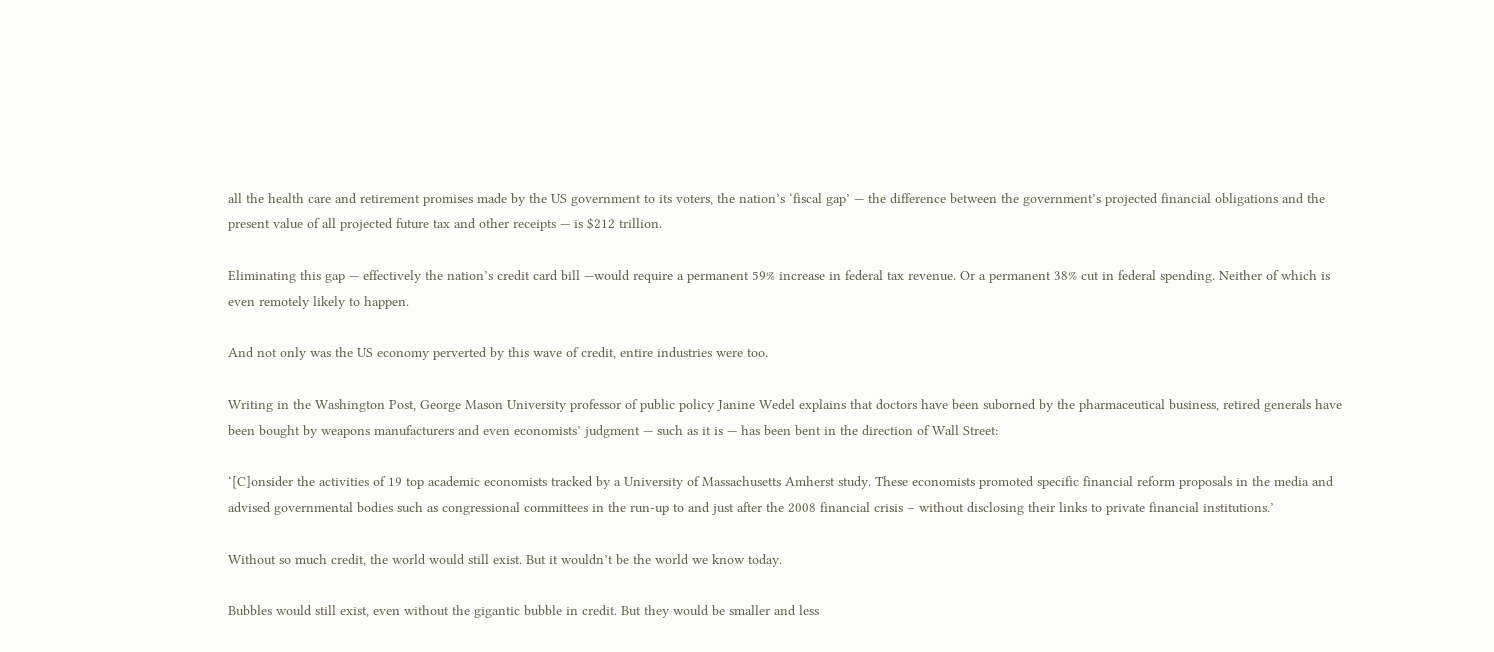all the health care and retirement promises made by the US government to its voters, the nation’s ‘fiscal gap’ — the difference between the government’s projected financial obligations and the present value of all projected future tax and other receipts — is $212 trillion.

Eliminating this gap — effectively the nation’s credit card bill —would require a permanent 59% increase in federal tax revenue. Or a permanent 38% cut in federal spending. Neither of which is even remotely likely to happen.

And not only was the US economy perverted by this wave of credit, entire industries were too.

Writing in the Washington Post, George Mason University professor of public policy Janine Wedel explains that doctors have been suborned by the pharmaceutical business, retired generals have been bought by weapons manufacturers and even economists’ judgment — such as it is — has been bent in the direction of Wall Street:

‘[C]onsider the activities of 19 top academic economists tracked by a University of Massachusetts Amherst study. These economists promoted specific financial reform proposals in the media and advised governmental bodies such as congressional committees in the run-up to and just after the 2008 financial crisis – without disclosing their links to private financial institutions.’

Without so much credit, the world would still exist. But it wouldn’t be the world we know today.

Bubbles would still exist, even without the gigantic bubble in credit. But they would be smaller and less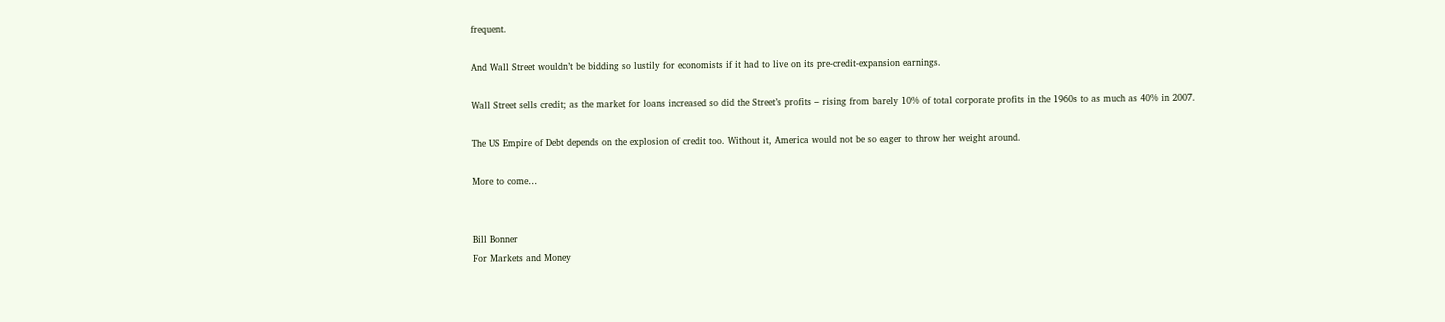frequent.

And Wall Street wouldn’t be bidding so lustily for economists if it had to live on its pre-credit-expansion earnings.

Wall Street sells credit; as the market for loans increased so did the Street’s profits – rising from barely 10% of total corporate profits in the 1960s to as much as 40% in 2007.

The US Empire of Debt depends on the explosion of credit too. Without it, America would not be so eager to throw her weight around.

More to come…


Bill Bonner
For Markets and Money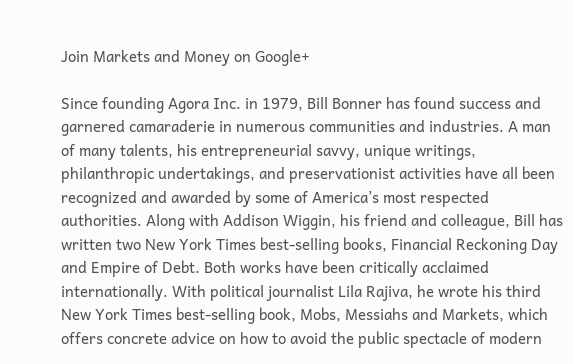Join Markets and Money on Google+

Since founding Agora Inc. in 1979, Bill Bonner has found success and garnered camaraderie in numerous communities and industries. A man of many talents, his entrepreneurial savvy, unique writings, philanthropic undertakings, and preservationist activities have all been recognized and awarded by some of America’s most respected authorities. Along with Addison Wiggin, his friend and colleague, Bill has written two New York Times best-selling books, Financial Reckoning Day and Empire of Debt. Both works have been critically acclaimed internationally. With political journalist Lila Rajiva, he wrote his third New York Times best-selling book, Mobs, Messiahs and Markets, which offers concrete advice on how to avoid the public spectacle of modern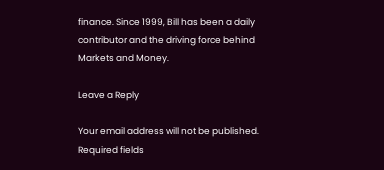finance. Since 1999, Bill has been a daily contributor and the driving force behind Markets and Money.

Leave a Reply

Your email address will not be published. Required fields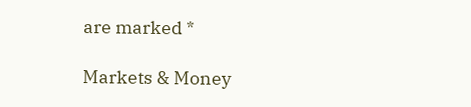are marked *

Markets & Money